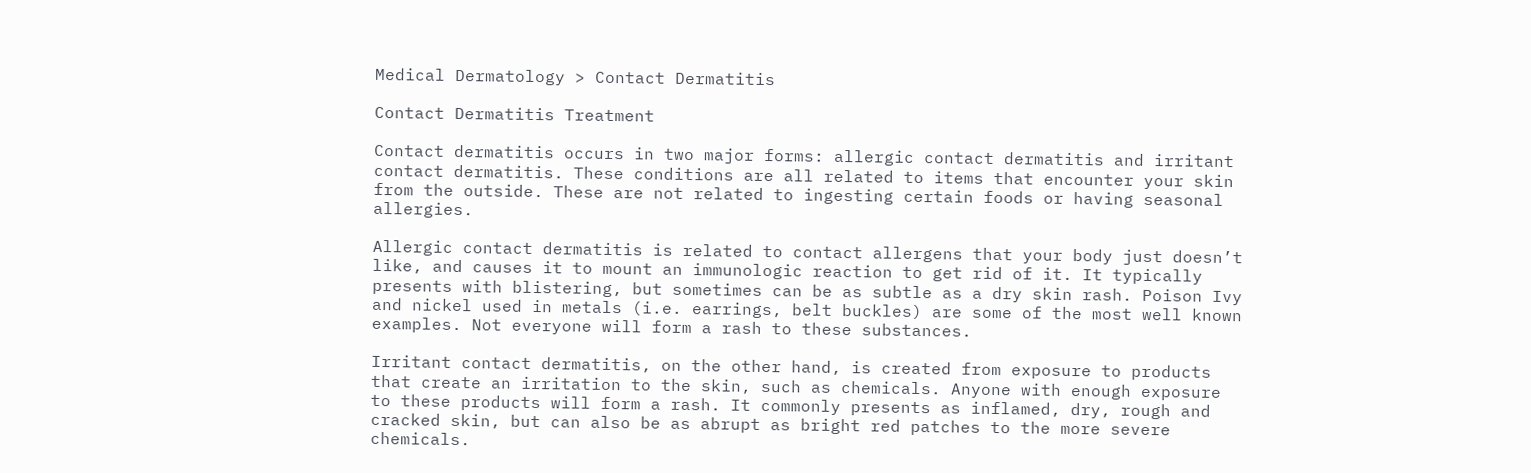Medical Dermatology > Contact Dermatitis

Contact Dermatitis Treatment

Contact dermatitis occurs in two major forms: allergic contact dermatitis and irritant contact dermatitis. These conditions are all related to items that encounter your skin from the outside. These are not related to ingesting certain foods or having seasonal allergies.

Allergic contact dermatitis is related to contact allergens that your body just doesn’t like, and causes it to mount an immunologic reaction to get rid of it. It typically presents with blistering, but sometimes can be as subtle as a dry skin rash. Poison Ivy and nickel used in metals (i.e. earrings, belt buckles) are some of the most well known examples. Not everyone will form a rash to these substances.

Irritant contact dermatitis, on the other hand, is created from exposure to products that create an irritation to the skin, such as chemicals. Anyone with enough exposure to these products will form a rash. It commonly presents as inflamed, dry, rough and cracked skin, but can also be as abrupt as bright red patches to the more severe chemicals.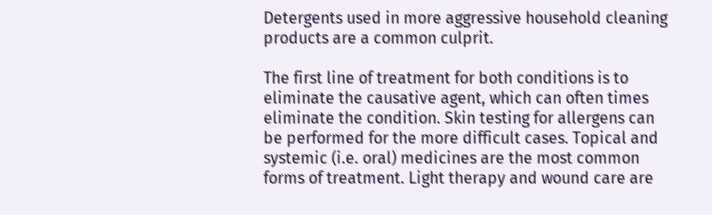Detergents used in more aggressive household cleaning products are a common culprit.

The first line of treatment for both conditions is to eliminate the causative agent, which can often times eliminate the condition. Skin testing for allergens can be performed for the more difficult cases. Topical and systemic (i.e. oral) medicines are the most common forms of treatment. Light therapy and wound care are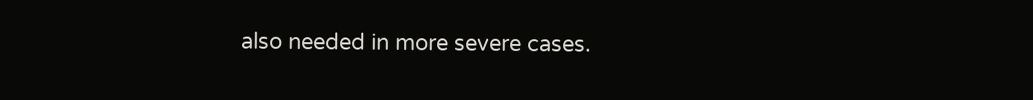also needed in more severe cases.